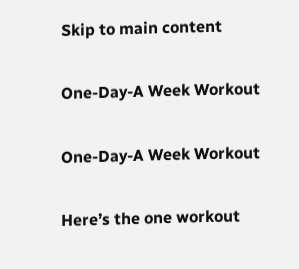Skip to main content

One-Day-A Week Workout

One-Day-A Week Workout

Here’s the one workout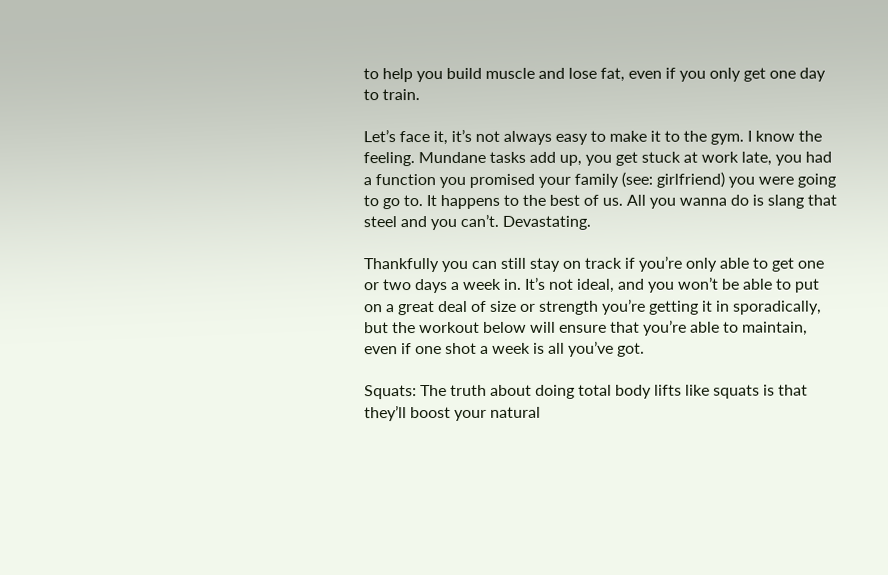to help you build muscle and lose fat, even if you only get one day to train.

Let’s face it, it’s not always easy to make it to the gym. I know the feeling. Mundane tasks add up, you get stuck at work late, you had a function you promised your family (see: girlfriend) you were going to go to. It happens to the best of us. All you wanna do is slang that steel and you can’t. Devastating.

Thankfully you can still stay on track if you’re only able to get one or two days a week in. It’s not ideal, and you won’t be able to put on a great deal of size or strength you’re getting it in sporadically, but the workout below will ensure that you’re able to maintain, even if one shot a week is all you’ve got.

Squats: The truth about doing total body lifts like squats is that they’ll boost your natural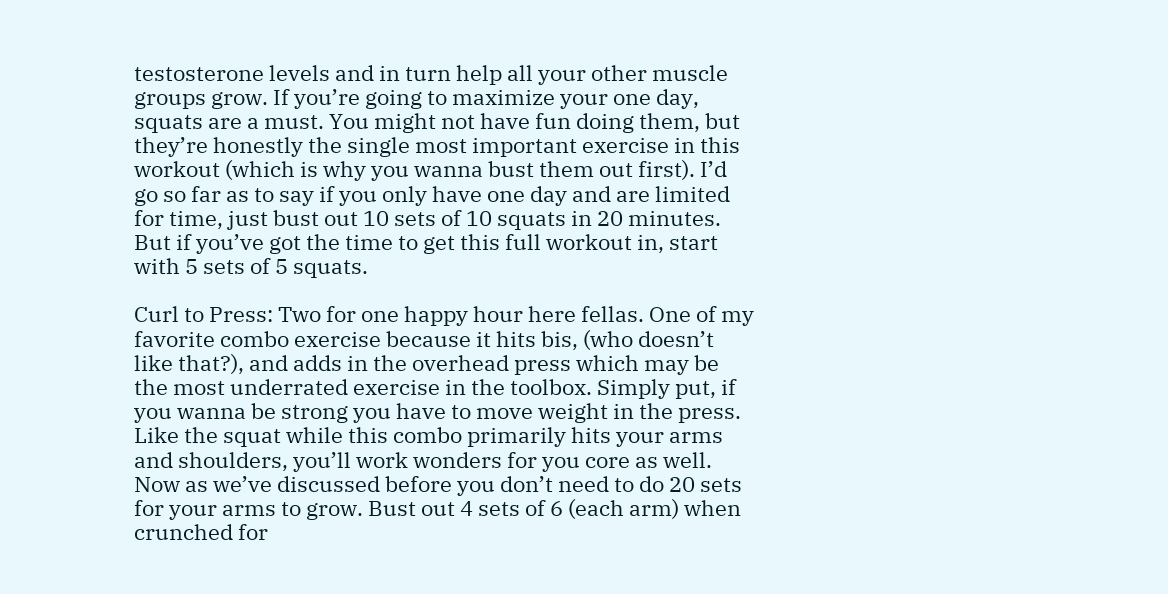testosterone levels and in turn help all your other muscle groups grow. If you’re going to maximize your one day, squats are a must. You might not have fun doing them, but they’re honestly the single most important exercise in this workout (which is why you wanna bust them out first). I’d go so far as to say if you only have one day and are limited for time, just bust out 10 sets of 10 squats in 20 minutes. But if you’ve got the time to get this full workout in, start with 5 sets of 5 squats.

Curl to Press: Two for one happy hour here fellas. One of my favorite combo exercise because it hits bis, (who doesn’t like that?), and adds in the overhead press which may be the most underrated exercise in the toolbox. Simply put, if you wanna be strong you have to move weight in the press. Like the squat while this combo primarily hits your arms and shoulders, you’ll work wonders for you core as well. Now as we’ve discussed before you don’t need to do 20 sets for your arms to grow. Bust out 4 sets of 6 (each arm) when crunched for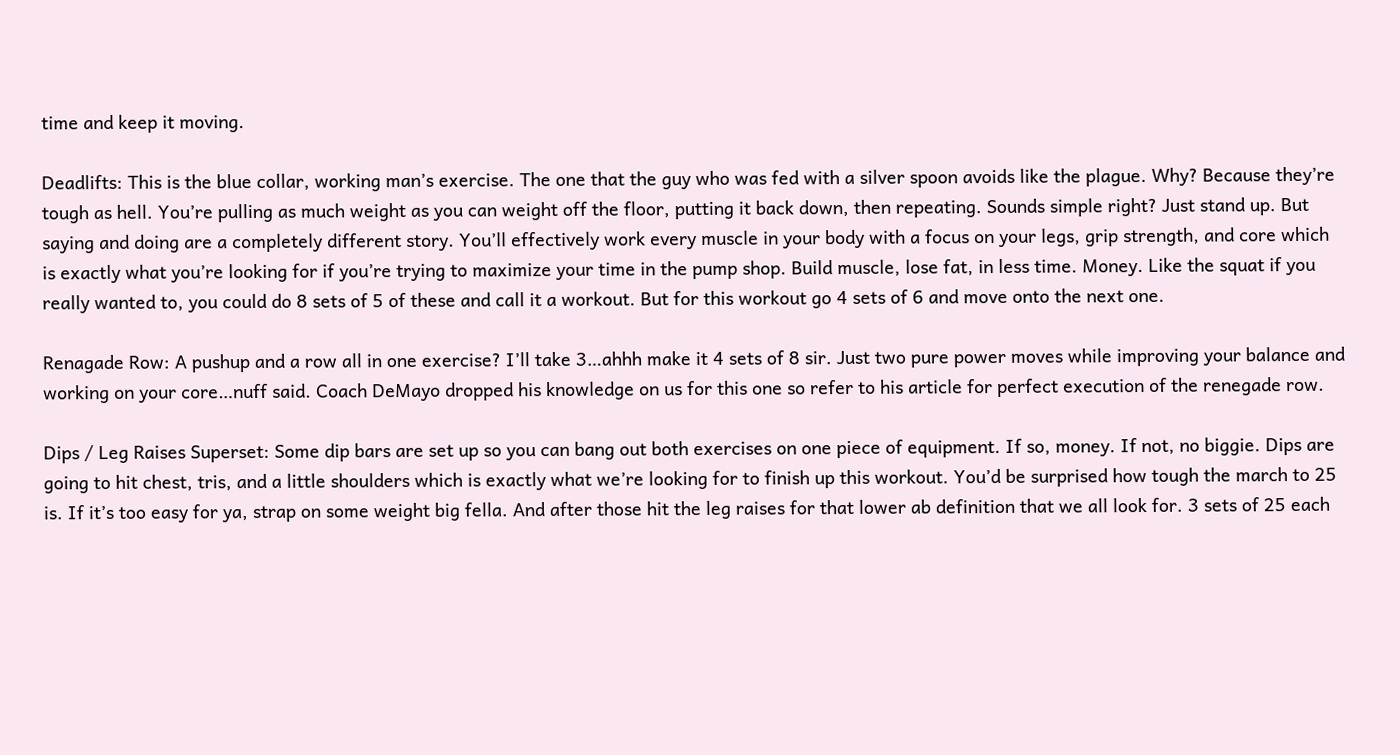time and keep it moving.

Deadlifts: This is the blue collar, working man’s exercise. The one that the guy who was fed with a silver spoon avoids like the plague. Why? Because they’re tough as hell. You’re pulling as much weight as you can weight off the floor, putting it back down, then repeating. Sounds simple right? Just stand up. But saying and doing are a completely different story. You’ll effectively work every muscle in your body with a focus on your legs, grip strength, and core which is exactly what you’re looking for if you’re trying to maximize your time in the pump shop. Build muscle, lose fat, in less time. Money. Like the squat if you really wanted to, you could do 8 sets of 5 of these and call it a workout. But for this workout go 4 sets of 6 and move onto the next one.

Renagade Row: A pushup and a row all in one exercise? I’ll take 3…ahhh make it 4 sets of 8 sir. Just two pure power moves while improving your balance and working on your core…nuff said. Coach DeMayo dropped his knowledge on us for this one so refer to his article for perfect execution of the renegade row.

Dips / Leg Raises Superset: Some dip bars are set up so you can bang out both exercises on one piece of equipment. If so, money. If not, no biggie. Dips are going to hit chest, tris, and a little shoulders which is exactly what we’re looking for to finish up this workout. You’d be surprised how tough the march to 25 is. If it’s too easy for ya, strap on some weight big fella. And after those hit the leg raises for that lower ab definition that we all look for. 3 sets of 25 each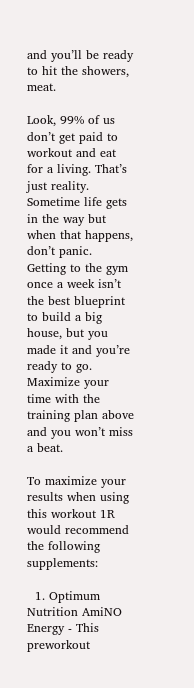and you’ll be ready to hit the showers, meat.

Look, 99% of us don’t get paid to workout and eat for a living. That’s just reality. Sometime life gets in the way but when that happens, don’t panic. Getting to the gym once a week isn’t the best blueprint to build a big house, but you made it and you’re ready to go. Maximize your time with the training plan above and you won’t miss a beat.

To maximize your results when using this workout 1R would recommend the following supplements:

  1. Optimum Nutrition AmiNO Energy - This preworkout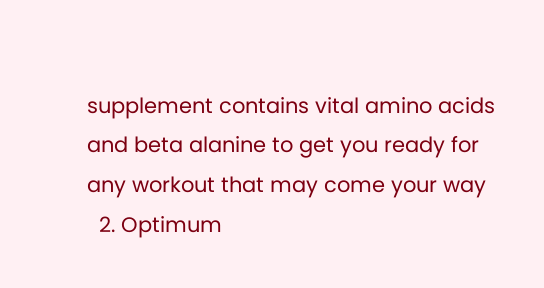supplement contains vital amino acids and beta alanine to get you ready for any workout that may come your way
  2. Optimum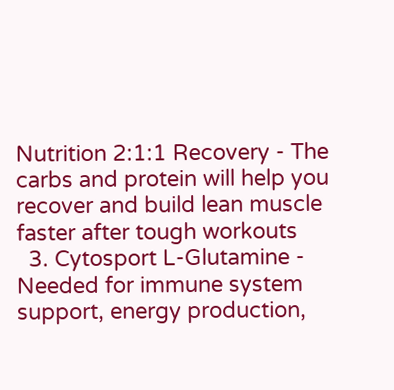Nutrition 2:1:1 Recovery - The carbs and protein will help you recover and build lean muscle faster after tough workouts
  3. Cytosport L-Glutamine - Needed for immune system support, energy production,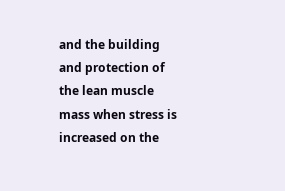and the building and protection of the lean muscle mass when stress is increased on the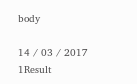body

14 / 03 / 2017 1Result